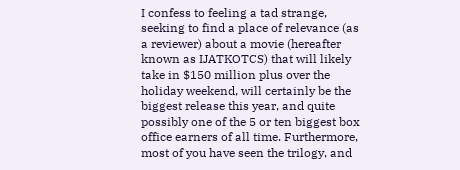I confess to feeling a tad strange, seeking to find a place of relevance (as a reviewer) about a movie (hereafter known as IJATKOTCS) that will likely take in $150 million plus over the holiday weekend, will certainly be the biggest release this year, and quite possibly one of the 5 or ten biggest box office earners of all time. Furthermore, most of you have seen the trilogy, and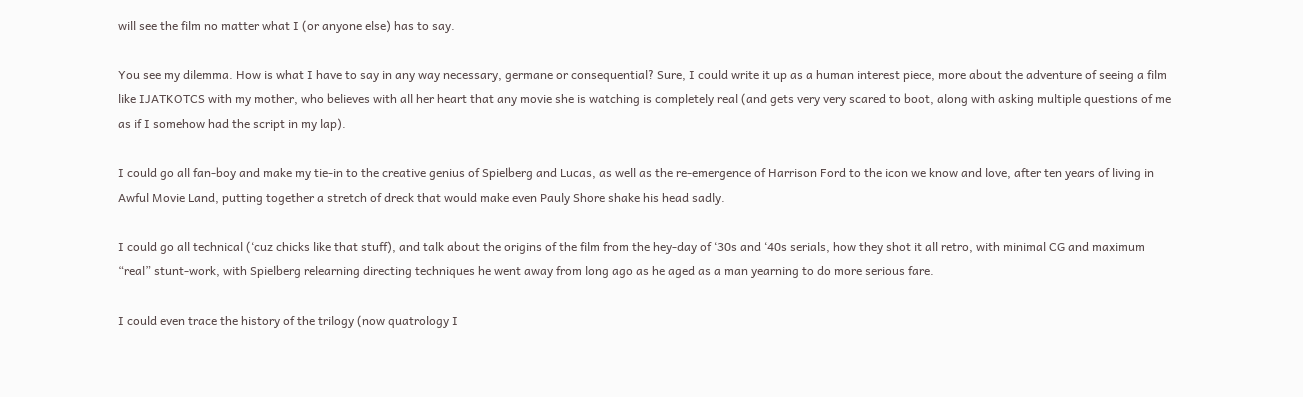will see the film no matter what I (or anyone else) has to say.

You see my dilemma. How is what I have to say in any way necessary, germane or consequential? Sure, I could write it up as a human interest piece, more about the adventure of seeing a film like IJATKOTCS with my mother, who believes with all her heart that any movie she is watching is completely real (and gets very very scared to boot, along with asking multiple questions of me as if I somehow had the script in my lap).

I could go all fan-boy and make my tie-in to the creative genius of Spielberg and Lucas, as well as the re-emergence of Harrison Ford to the icon we know and love, after ten years of living in Awful Movie Land, putting together a stretch of dreck that would make even Pauly Shore shake his head sadly.

I could go all technical (‘cuz chicks like that stuff), and talk about the origins of the film from the hey-day of ‘30s and ‘40s serials, how they shot it all retro, with minimal CG and maximum “real” stunt-work, with Spielberg relearning directing techniques he went away from long ago as he aged as a man yearning to do more serious fare.

I could even trace the history of the trilogy (now quatrology I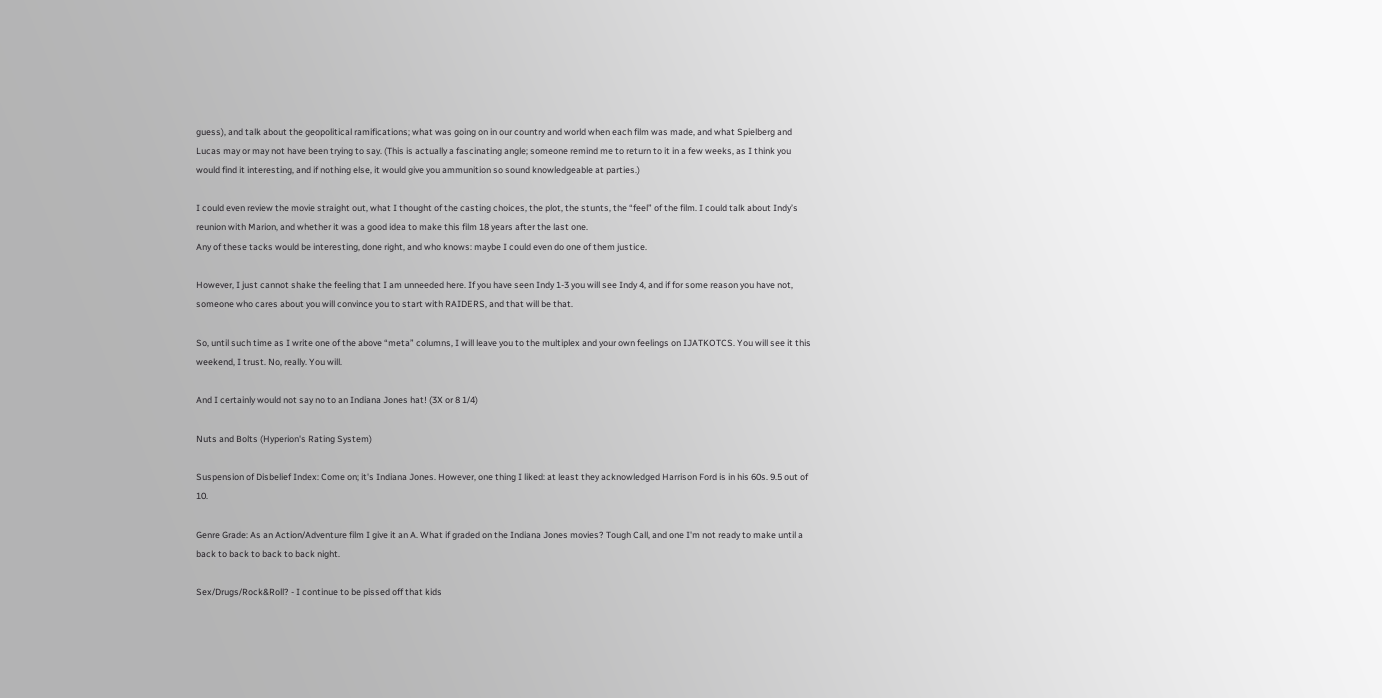guess), and talk about the geopolitical ramifications; what was going on in our country and world when each film was made, and what Spielberg and Lucas may or may not have been trying to say. (This is actually a fascinating angle; someone remind me to return to it in a few weeks, as I think you would find it interesting, and if nothing else, it would give you ammunition so sound knowledgeable at parties.)

I could even review the movie straight out, what I thought of the casting choices, the plot, the stunts, the “feel” of the film. I could talk about Indy’s reunion with Marion, and whether it was a good idea to make this film 18 years after the last one.
Any of these tacks would be interesting, done right, and who knows: maybe I could even do one of them justice.

However, I just cannot shake the feeling that I am unneeded here. If you have seen Indy 1-3 you will see Indy 4, and if for some reason you have not, someone who cares about you will convince you to start with RAIDERS, and that will be that.

So, until such time as I write one of the above “meta” columns, I will leave you to the multiplex and your own feelings on IJATKOTCS. You will see it this weekend, I trust. No, really. You will.

And I certainly would not say no to an Indiana Jones hat! (3X or 8 1/4)

Nuts and Bolts (Hyperion's Rating System)

Suspension of Disbelief Index: Come on; it's Indiana Jones. However, one thing I liked: at least they acknowledged Harrison Ford is in his 60s. 9.5 out of 10.

Genre Grade: As an Action/Adventure film I give it an A. What if graded on the Indiana Jones movies? Tough Call, and one I'm not ready to make until a back to back to back to back night.

Sex/Drugs/Rock&Roll? - I continue to be pissed off that kids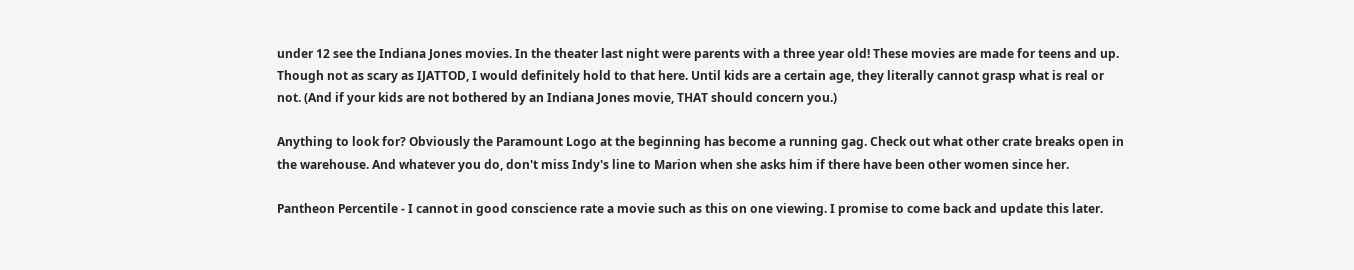under 12 see the Indiana Jones movies. In the theater last night were parents with a three year old! These movies are made for teens and up. Though not as scary as IJATTOD, I would definitely hold to that here. Until kids are a certain age, they literally cannot grasp what is real or not. (And if your kids are not bothered by an Indiana Jones movie, THAT should concern you.)

Anything to look for? Obviously the Paramount Logo at the beginning has become a running gag. Check out what other crate breaks open in the warehouse. And whatever you do, don't miss Indy's line to Marion when she asks him if there have been other women since her.

Pantheon Percentile - I cannot in good conscience rate a movie such as this on one viewing. I promise to come back and update this later.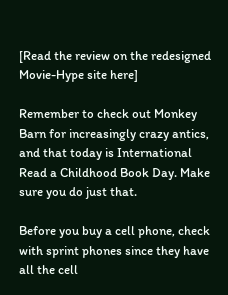[Read the review on the redesigned Movie-Hype site here]

Remember to check out Monkey Barn for increasingly crazy antics, and that today is International Read a Childhood Book Day. Make sure you do just that.

Before you buy a cell phone, check with sprint phones since they have all the cell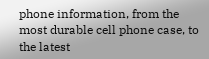phone information, from the most durable cell phone case, to the latest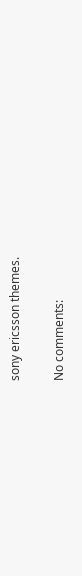sony ericsson themes.

No comments: